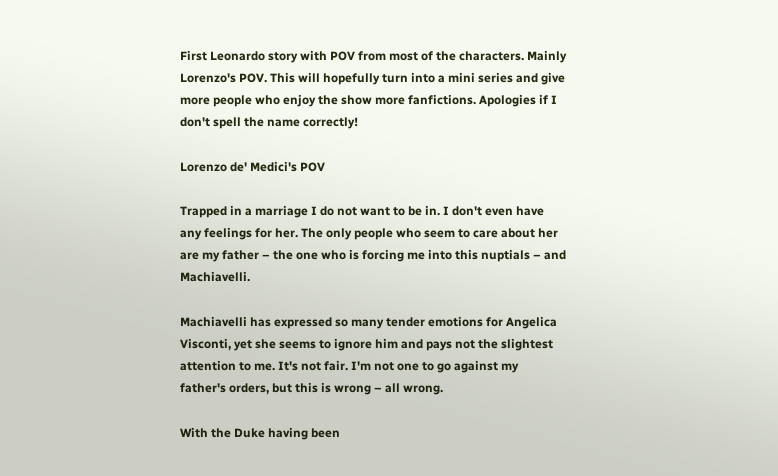First Leonardo story with POV from most of the characters. Mainly Lorenzo's POV. This will hopefully turn into a mini series and give more people who enjoy the show more fanfictions. Apologies if I don't spell the name correctly!

Lorenzo de' Medici's POV

Trapped in a marriage I do not want to be in. I don't even have any feelings for her. The only people who seem to care about her are my father – the one who is forcing me into this nuptials – and Machiavelli.

Machiavelli has expressed so many tender emotions for Angelica Visconti, yet she seems to ignore him and pays not the slightest attention to me. It's not fair. I'm not one to go against my father's orders, but this is wrong – all wrong.

With the Duke having been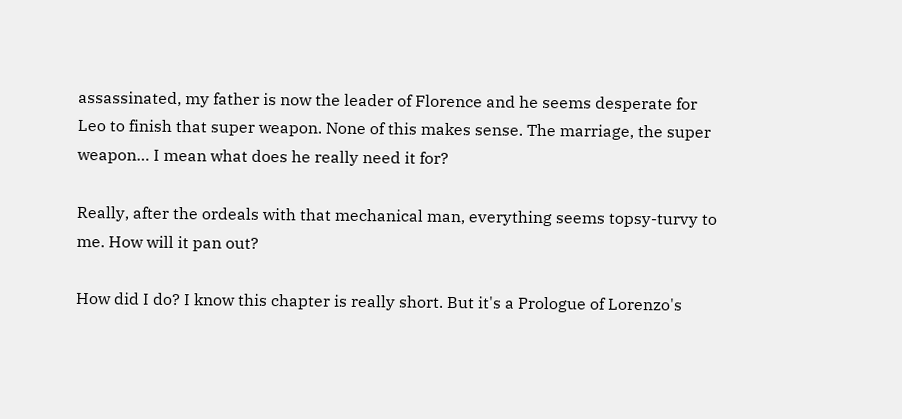assassinated, my father is now the leader of Florence and he seems desperate for Leo to finish that super weapon. None of this makes sense. The marriage, the super weapon… I mean what does he really need it for?

Really, after the ordeals with that mechanical man, everything seems topsy-turvy to me. How will it pan out?

How did I do? I know this chapter is really short. But it's a Prologue of Lorenzo's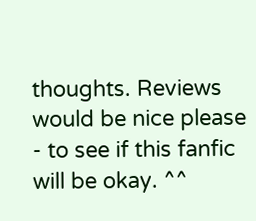thoughts. Reviews would be nice please - to see if this fanfic will be okay. ^^